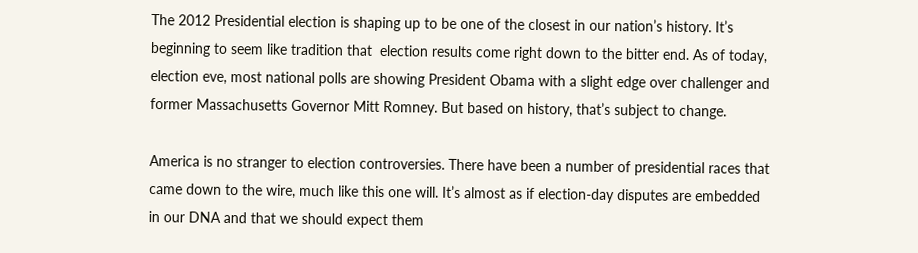The 2012 Presidential election is shaping up to be one of the closest in our nation’s history. It’s beginning to seem like tradition that  election results come right down to the bitter end. As of today, election eve, most national polls are showing President Obama with a slight edge over challenger and former Massachusetts Governor Mitt Romney. But based on history, that’s subject to change.

America is no stranger to election controversies. There have been a number of presidential races that came down to the wire, much like this one will. It’s almost as if election-day disputes are embedded in our DNA and that we should expect them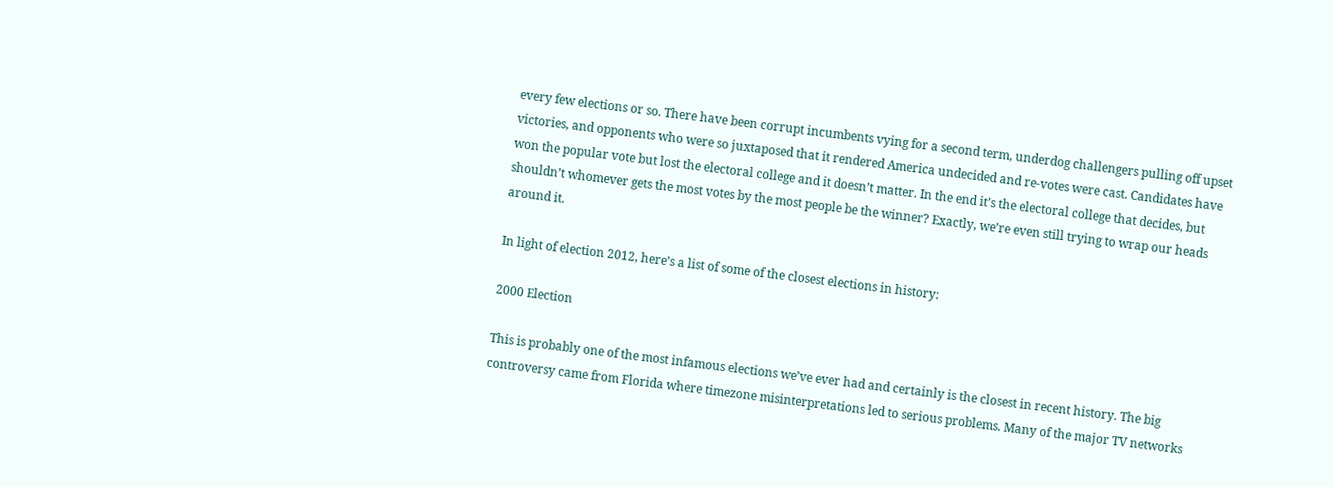every few elections or so. There have been corrupt incumbents vying for a second term, underdog challengers pulling off upset victories, and opponents who were so juxtaposed that it rendered America undecided and re-votes were cast. Candidates have won the popular vote but lost the electoral college and it doesn’t matter. In the end it’s the electoral college that decides, but shouldn’t whomever gets the most votes by the most people be the winner? Exactly, we’re even still trying to wrap our heads around it.

In light of election 2012, here’s a list of some of the closest elections in history:

2000 Election

This is probably one of the most infamous elections we’ve ever had and certainly is the closest in recent history. The big controversy came from Florida where timezone misinterpretations led to serious problems. Many of the major TV networks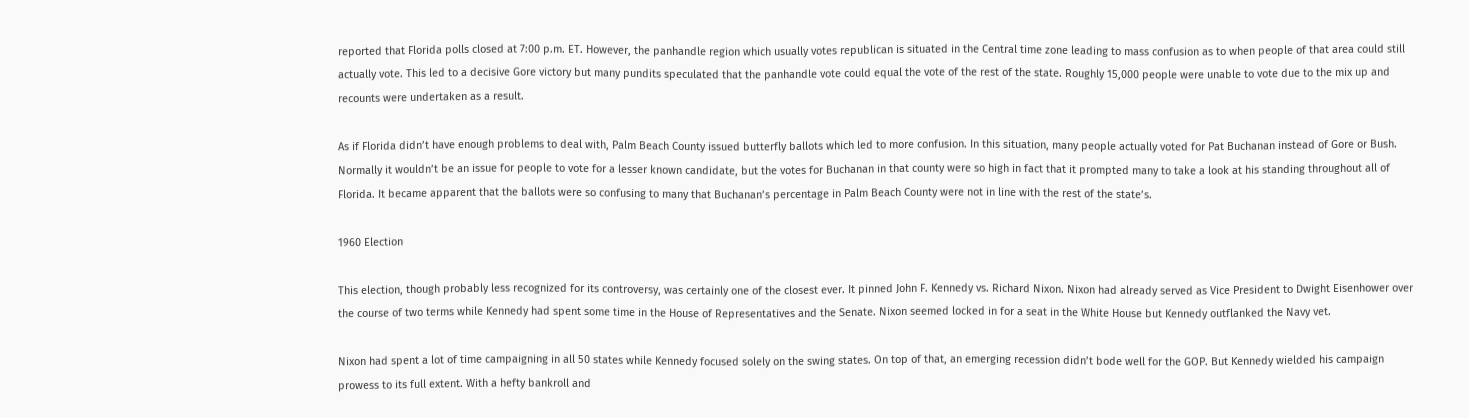reported that Florida polls closed at 7:00 p.m. ET. However, the panhandle region which usually votes republican is situated in the Central time zone leading to mass confusion as to when people of that area could still actually vote. This led to a decisive Gore victory but many pundits speculated that the panhandle vote could equal the vote of the rest of the state. Roughly 15,000 people were unable to vote due to the mix up and recounts were undertaken as a result.

As if Florida didn’t have enough problems to deal with, Palm Beach County issued butterfly ballots which led to more confusion. In this situation, many people actually voted for Pat Buchanan instead of Gore or Bush. Normally it wouldn’t be an issue for people to vote for a lesser known candidate, but the votes for Buchanan in that county were so high in fact that it prompted many to take a look at his standing throughout all of Florida. It became apparent that the ballots were so confusing to many that Buchanan’s percentage in Palm Beach County were not in line with the rest of the state’s.

1960 Election

This election, though probably less recognized for its controversy, was certainly one of the closest ever. It pinned John F. Kennedy vs. Richard Nixon. Nixon had already served as Vice President to Dwight Eisenhower over the course of two terms while Kennedy had spent some time in the House of Representatives and the Senate. Nixon seemed locked in for a seat in the White House but Kennedy outflanked the Navy vet.

Nixon had spent a lot of time campaigning in all 50 states while Kennedy focused solely on the swing states. On top of that, an emerging recession didn’t bode well for the GOP. But Kennedy wielded his campaign prowess to its full extent. With a hefty bankroll and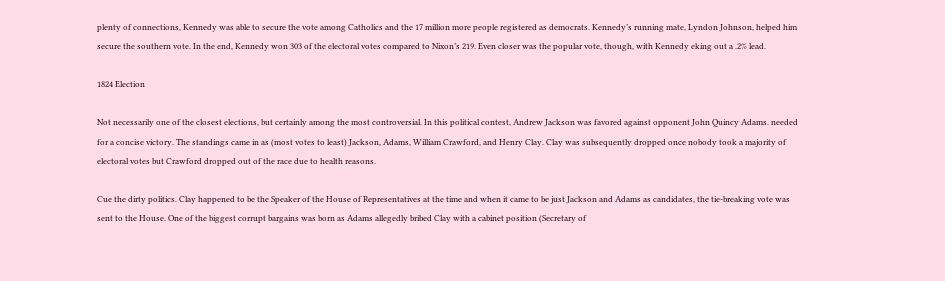plenty of connections, Kennedy was able to secure the vote among Catholics and the 17 million more people registered as democrats. Kennedy’s running mate, Lyndon Johnson, helped him secure the southern vote. In the end, Kennedy won 303 of the electoral votes compared to Nixon’s 219. Even closer was the popular vote, though, with Kennedy eking out a .2% lead.

1824 Election

Not necessarily one of the closest elections, but certainly among the most controversial. In this political contest, Andrew Jackson was favored against opponent John Quincy Adams. needed for a concise victory. The standings came in as (most votes to least) Jackson, Adams, William Crawford, and Henry Clay. Clay was subsequently dropped once nobody took a majority of electoral votes but Crawford dropped out of the race due to health reasons.

Cue the dirty politics. Clay happened to be the Speaker of the House of Representatives at the time and when it came to be just Jackson and Adams as candidates, the tie-breaking vote was sent to the House. One of the biggest corrupt bargains was born as Adams allegedly bribed Clay with a cabinet position (Secretary of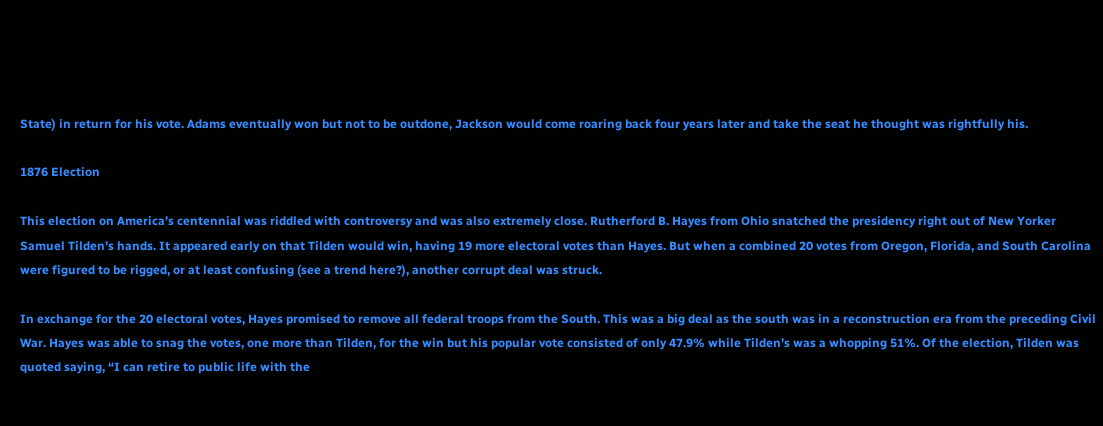State) in return for his vote. Adams eventually won but not to be outdone, Jackson would come roaring back four years later and take the seat he thought was rightfully his.

1876 Election

This election on America’s centennial was riddled with controversy and was also extremely close. Rutherford B. Hayes from Ohio snatched the presidency right out of New Yorker Samuel Tilden’s hands. It appeared early on that Tilden would win, having 19 more electoral votes than Hayes. But when a combined 20 votes from Oregon, Florida, and South Carolina were figured to be rigged, or at least confusing (see a trend here?), another corrupt deal was struck.

In exchange for the 20 electoral votes, Hayes promised to remove all federal troops from the South. This was a big deal as the south was in a reconstruction era from the preceding Civil War. Hayes was able to snag the votes, one more than Tilden, for the win but his popular vote consisted of only 47.9% while Tilden’s was a whopping 51%. Of the election, Tilden was quoted saying, “I can retire to public life with the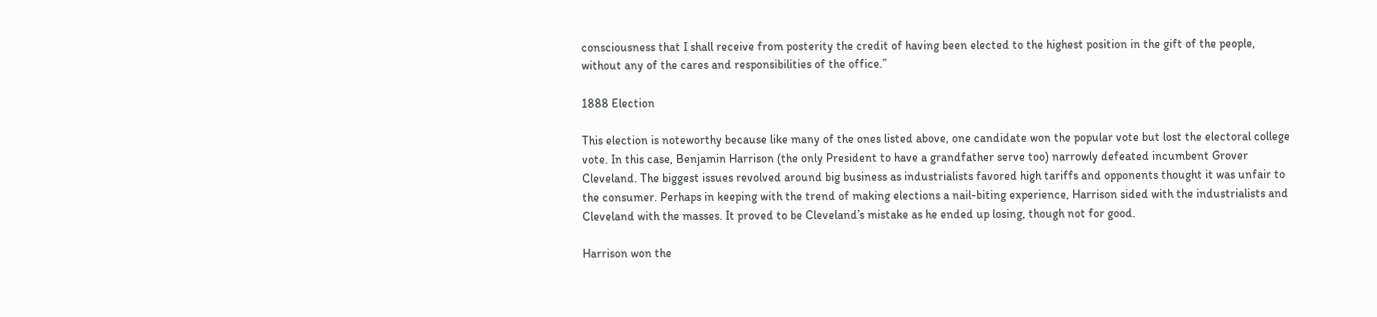consciousness that I shall receive from posterity the credit of having been elected to the highest position in the gift of the people, without any of the cares and responsibilities of the office.”

1888 Election

This election is noteworthy because like many of the ones listed above, one candidate won the popular vote but lost the electoral college vote. In this case, Benjamin Harrison (the only President to have a grandfather serve too) narrowly defeated incumbent Grover Cleveland. The biggest issues revolved around big business as industrialists favored high tariffs and opponents thought it was unfair to the consumer. Perhaps in keeping with the trend of making elections a nail-biting experience, Harrison sided with the industrialists and Cleveland with the masses. It proved to be Cleveland’s mistake as he ended up losing, though not for good.

Harrison won the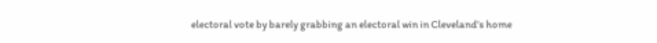electoral vote by barely grabbing an electoral win in Cleveland’s home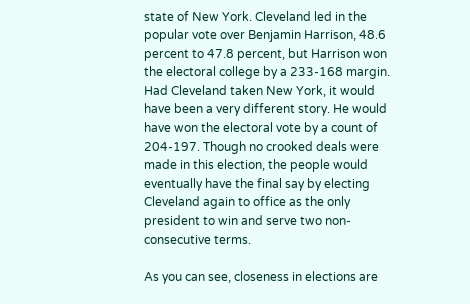state of New York. Cleveland led in the popular vote over Benjamin Harrison, 48.6 percent to 47.8 percent, but Harrison won the electoral college by a 233-168 margin. Had Cleveland taken New York, it would have been a very different story. He would have won the electoral vote by a count of 204-197. Though no crooked deals were made in this election, the people would eventually have the final say by electing Cleveland again to office as the only president to win and serve two non-consecutive terms.

As you can see, closeness in elections are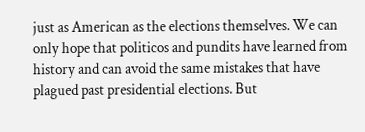just as American as the elections themselves. We can only hope that politicos and pundits have learned from history and can avoid the same mistakes that have plagued past presidential elections. But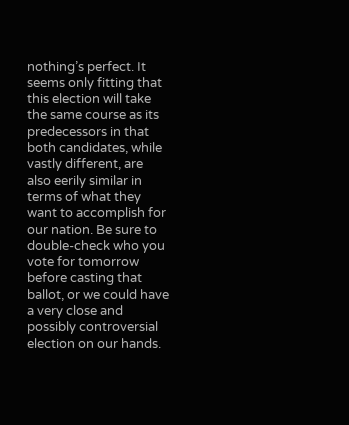nothing’s perfect. It seems only fitting that this election will take the same course as its predecessors in that both candidates, while vastly different, are also eerily similar in terms of what they want to accomplish for our nation. Be sure to double-check who you vote for tomorrow before casting that ballot, or we could have a very close and possibly controversial election on our hands.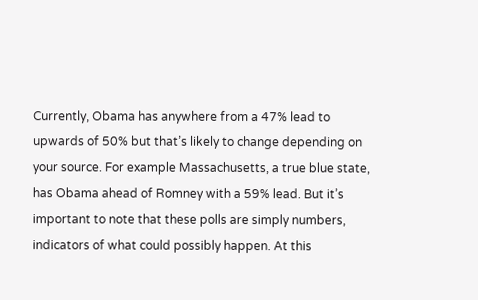Currently, Obama has anywhere from a 47% lead to upwards of 50% but that’s likely to change depending on your source. For example Massachusetts, a true blue state, has Obama ahead of Romney with a 59% lead. But it’s important to note that these polls are simply numbers, indicators of what could possibly happen. At this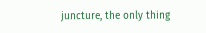juncture, the only thing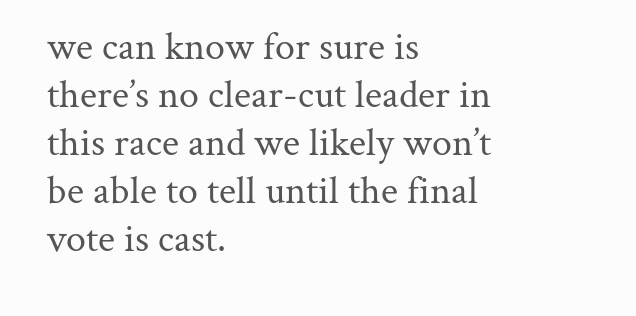we can know for sure is there’s no clear-cut leader in this race and we likely won’t be able to tell until the final vote is cast.